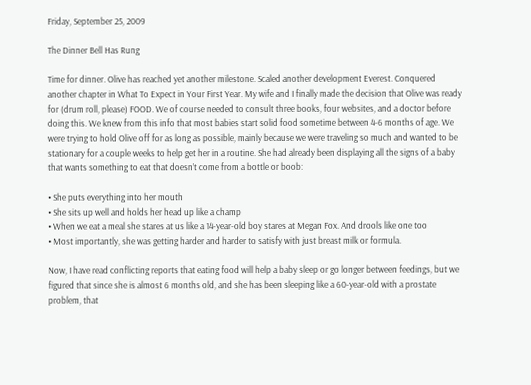Friday, September 25, 2009

The Dinner Bell Has Rung

Time for dinner. Olive has reached yet another milestone. Scaled another development Everest. Conquered another chapter in What To Expect in Your First Year. My wife and I finally made the decision that Olive was ready for (drum roll, please) FOOD. We of course needed to consult three books, four websites, and a doctor before doing this. We knew from this info that most babies start solid food sometime between 4-6 months of age. We were trying to hold Olive off for as long as possible, mainly because we were traveling so much and wanted to be stationary for a couple weeks to help get her in a routine. She had already been displaying all the signs of a baby that wants something to eat that doesn’t come from a bottle or boob:

• She puts everything into her mouth
• She sits up well and holds her head up like a champ
• When we eat a meal she stares at us like a 14-year-old boy stares at Megan Fox. And drools like one too
• Most importantly, she was getting harder and harder to satisfy with just breast milk or formula.

Now, I have read conflicting reports that eating food will help a baby sleep or go longer between feedings, but we figured that since she is almost 6 months old, and she has been sleeping like a 60-year-old with a prostate problem, that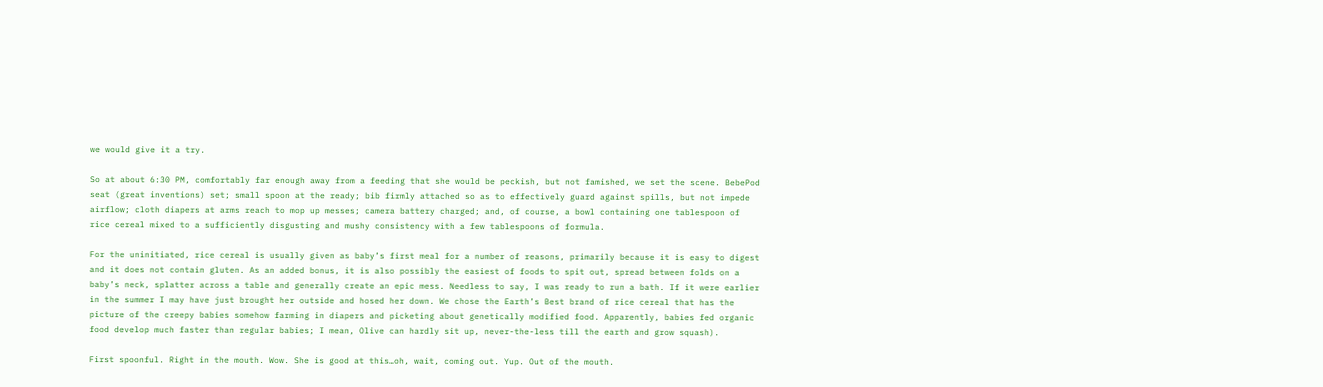we would give it a try.

So at about 6:30 PM, comfortably far enough away from a feeding that she would be peckish, but not famished, we set the scene. BebePod seat (great inventions) set; small spoon at the ready; bib firmly attached so as to effectively guard against spills, but not impede airflow; cloth diapers at arms reach to mop up messes; camera battery charged; and, of course, a bowl containing one tablespoon of rice cereal mixed to a sufficiently disgusting and mushy consistency with a few tablespoons of formula.

For the uninitiated, rice cereal is usually given as baby’s first meal for a number of reasons, primarily because it is easy to digest and it does not contain gluten. As an added bonus, it is also possibly the easiest of foods to spit out, spread between folds on a baby’s neck, splatter across a table and generally create an epic mess. Needless to say, I was ready to run a bath. If it were earlier in the summer I may have just brought her outside and hosed her down. We chose the Earth’s Best brand of rice cereal that has the picture of the creepy babies somehow farming in diapers and picketing about genetically modified food. Apparently, babies fed organic food develop much faster than regular babies; I mean, Olive can hardly sit up, never-the-less till the earth and grow squash).

First spoonful. Right in the mouth. Wow. She is good at this…oh, wait, coming out. Yup. Out of the mouth.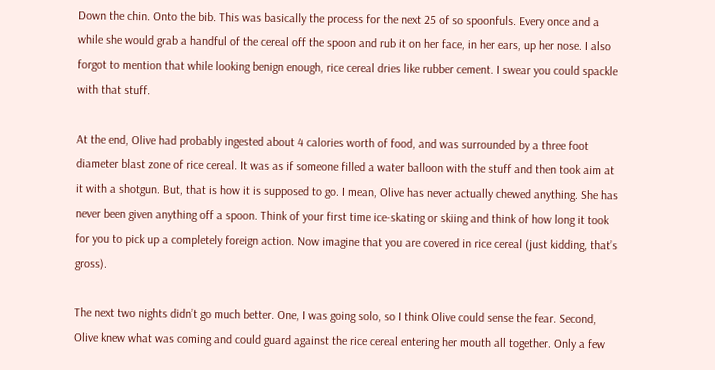Down the chin. Onto the bib. This was basically the process for the next 25 of so spoonfuls. Every once and a while she would grab a handful of the cereal off the spoon and rub it on her face, in her ears, up her nose. I also forgot to mention that while looking benign enough, rice cereal dries like rubber cement. I swear you could spackle with that stuff.

At the end, Olive had probably ingested about 4 calories worth of food, and was surrounded by a three foot diameter blast zone of rice cereal. It was as if someone filled a water balloon with the stuff and then took aim at it with a shotgun. But, that is how it is supposed to go. I mean, Olive has never actually chewed anything. She has never been given anything off a spoon. Think of your first time ice-skating or skiing and think of how long it took for you to pick up a completely foreign action. Now imagine that you are covered in rice cereal (just kidding, that’s gross).

The next two nights didn’t go much better. One, I was going solo, so I think Olive could sense the fear. Second, Olive knew what was coming and could guard against the rice cereal entering her mouth all together. Only a few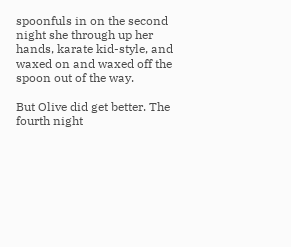spoonfuls in on the second night she through up her hands, karate kid-style, and waxed on and waxed off the spoon out of the way.

But Olive did get better. The fourth night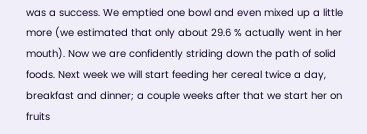was a success. We emptied one bowl and even mixed up a little more (we estimated that only about 29.6 % actually went in her mouth). Now we are confidently striding down the path of solid foods. Next week we will start feeding her cereal twice a day, breakfast and dinner; a couple weeks after that we start her on fruits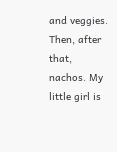and veggies. Then, after that, nachos. My little girl is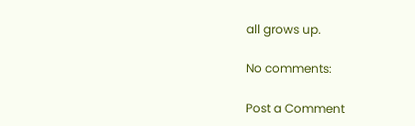all grows up.

No comments:

Post a Comment